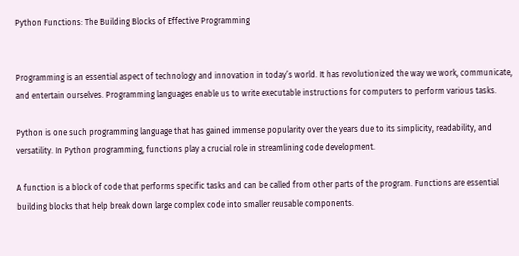Python Functions: The Building Blocks of Effective Programming


Programming is an essential aspect of technology and innovation in today’s world. It has revolutionized the way we work, communicate, and entertain ourselves. Programming languages enable us to write executable instructions for computers to perform various tasks.

Python is one such programming language that has gained immense popularity over the years due to its simplicity, readability, and versatility. In Python programming, functions play a crucial role in streamlining code development.

A function is a block of code that performs specific tasks and can be called from other parts of the program. Functions are essential building blocks that help break down large complex code into smaller reusable components.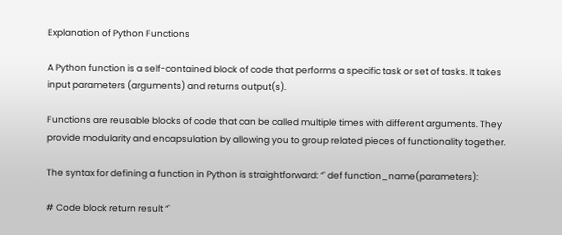Explanation of Python Functions

A Python function is a self-contained block of code that performs a specific task or set of tasks. It takes input parameters (arguments) and returns output(s).

Functions are reusable blocks of code that can be called multiple times with different arguments. They provide modularity and encapsulation by allowing you to group related pieces of functionality together.

The syntax for defining a function in Python is straightforward: “` def function_name(parameters):

# Code block return result “`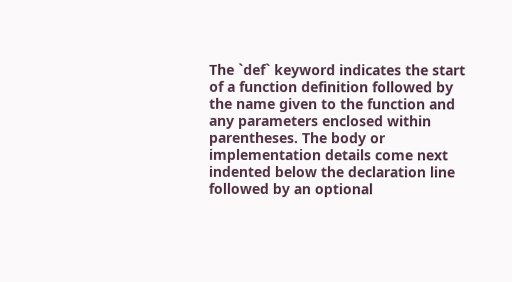The `def` keyword indicates the start of a function definition followed by the name given to the function and any parameters enclosed within parentheses. The body or implementation details come next indented below the declaration line followed by an optional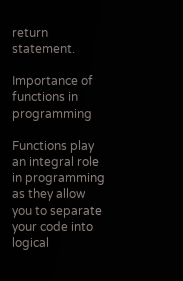return statement.

Importance of functions in programming

Functions play an integral role in programming as they allow you to separate your code into logical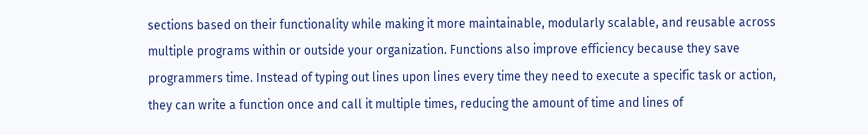sections based on their functionality while making it more maintainable, modularly scalable, and reusable across multiple programs within or outside your organization. Functions also improve efficiency because they save programmers time. Instead of typing out lines upon lines every time they need to execute a specific task or action, they can write a function once and call it multiple times, reducing the amount of time and lines of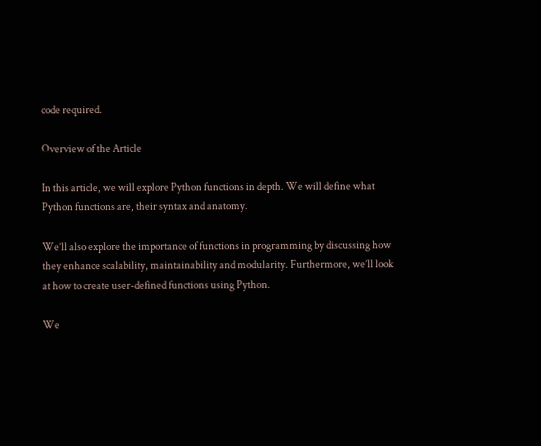code required.

Overview of the Article

In this article, we will explore Python functions in depth. We will define what Python functions are, their syntax and anatomy.

We’ll also explore the importance of functions in programming by discussing how they enhance scalability, maintainability and modularity. Furthermore, we’ll look at how to create user-defined functions using Python.

We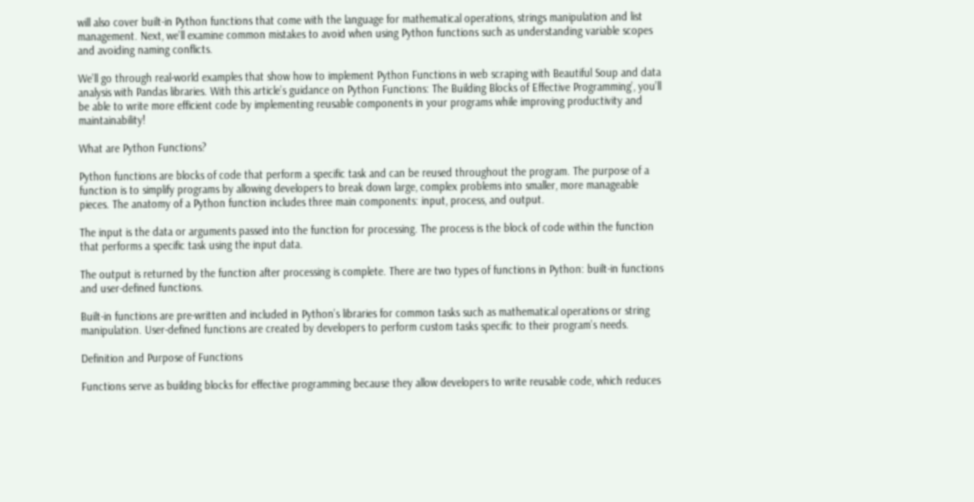will also cover built-in Python functions that come with the language for mathematical operations, strings manipulation and list management. Next, we’ll examine common mistakes to avoid when using Python functions such as understanding variable scopes and avoiding naming conflicts.

We’ll go through real-world examples that show how to implement Python Functions in web scraping with Beautiful Soup and data analysis with Pandas libraries. With this article’s guidance on Python Functions: The Building Blocks of Effective Programming’, you’ll be able to write more efficient code by implementing reusable components in your programs while improving productivity and maintainability!

What are Python Functions?

Python functions are blocks of code that perform a specific task and can be reused throughout the program. The purpose of a function is to simplify programs by allowing developers to break down large, complex problems into smaller, more manageable pieces. The anatomy of a Python function includes three main components: input, process, and output.

The input is the data or arguments passed into the function for processing. The process is the block of code within the function that performs a specific task using the input data.

The output is returned by the function after processing is complete. There are two types of functions in Python: built-in functions and user-defined functions.

Built-in functions are pre-written and included in Python’s libraries for common tasks such as mathematical operations or string manipulation. User-defined functions are created by developers to perform custom tasks specific to their program’s needs.

Definition and Purpose of Functions

Functions serve as building blocks for effective programming because they allow developers to write reusable code, which reduces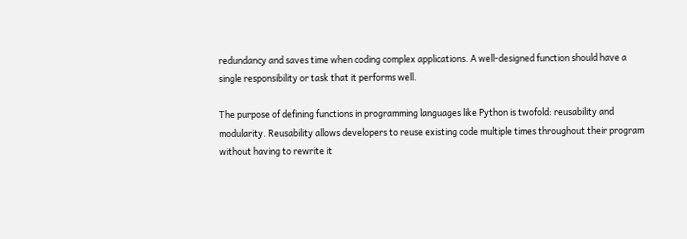redundancy and saves time when coding complex applications. A well-designed function should have a single responsibility or task that it performs well.

The purpose of defining functions in programming languages like Python is twofold: reusability and modularity. Reusability allows developers to reuse existing code multiple times throughout their program without having to rewrite it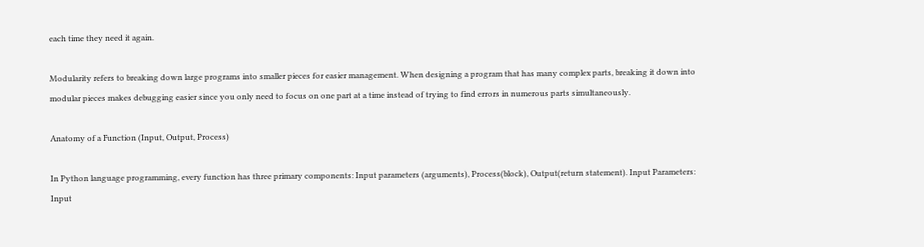each time they need it again.

Modularity refers to breaking down large programs into smaller pieces for easier management. When designing a program that has many complex parts, breaking it down into modular pieces makes debugging easier since you only need to focus on one part at a time instead of trying to find errors in numerous parts simultaneously.

Anatomy of a Function (Input, Output, Process)

In Python language programming, every function has three primary components: Input parameters (arguments), Process(block), Output(return statement). Input Parameters: Input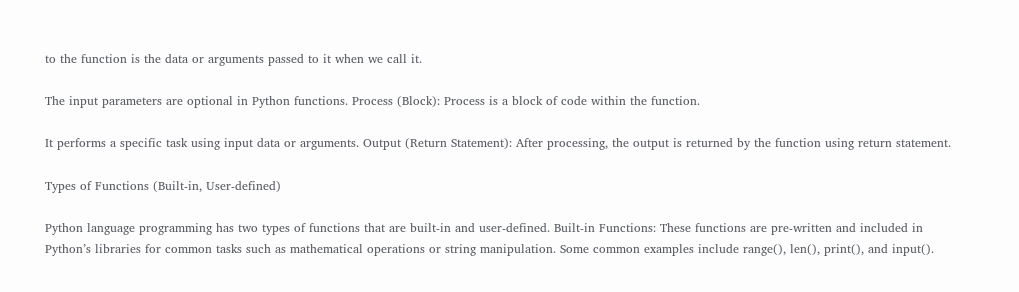to the function is the data or arguments passed to it when we call it.

The input parameters are optional in Python functions. Process (Block): Process is a block of code within the function.

It performs a specific task using input data or arguments. Output (Return Statement): After processing, the output is returned by the function using return statement.

Types of Functions (Built-in, User-defined)

Python language programming has two types of functions that are built-in and user-defined. Built-in Functions: These functions are pre-written and included in Python’s libraries for common tasks such as mathematical operations or string manipulation. Some common examples include range(), len(), print(), and input().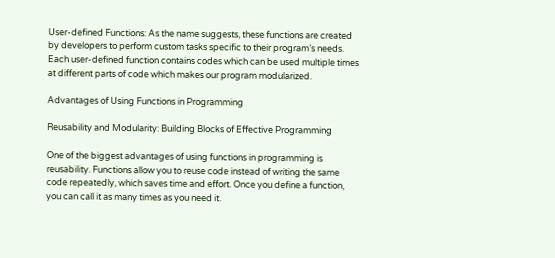User-defined Functions: As the name suggests, these functions are created by developers to perform custom tasks specific to their program’s needs. Each user-defined function contains codes which can be used multiple times at different parts of code which makes our program modularized.

Advantages of Using Functions in Programming

Reusability and Modularity: Building Blocks of Effective Programming

One of the biggest advantages of using functions in programming is reusability. Functions allow you to reuse code instead of writing the same code repeatedly, which saves time and effort. Once you define a function, you can call it as many times as you need it.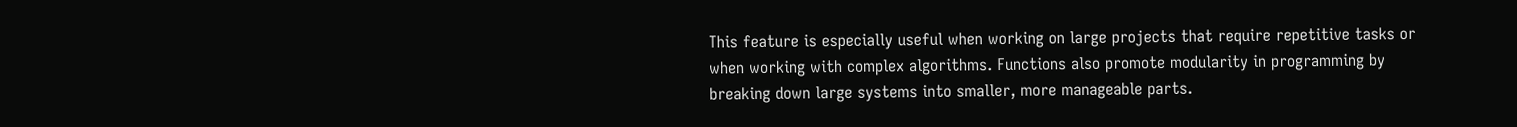This feature is especially useful when working on large projects that require repetitive tasks or when working with complex algorithms. Functions also promote modularity in programming by breaking down large systems into smaller, more manageable parts.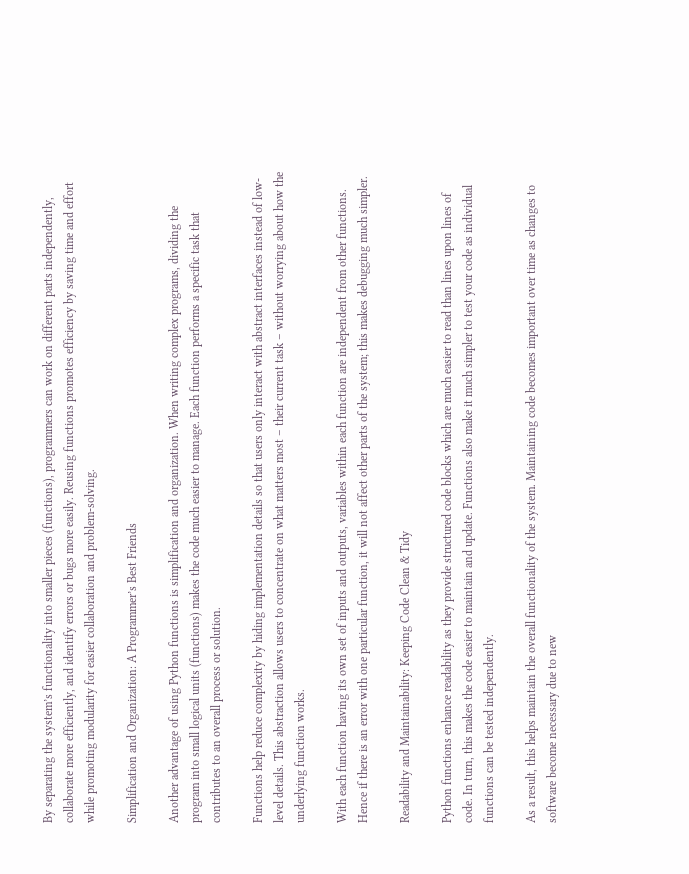By separating the system’s functionality into smaller pieces (functions), programmers can work on different parts independently, collaborate more efficiently, and identify errors or bugs more easily. Reusing functions promotes efficiency by saving time and effort while promoting modularity for easier collaboration and problem-solving.

Simplification and Organization: A Programmer’s Best Friends

Another advantage of using Python functions is simplification and organization. When writing complex programs, dividing the program into small logical units (functions) makes the code much easier to manage. Each function performs a specific task that contributes to an overall process or solution.

Functions help reduce complexity by hiding implementation details so that users only interact with abstract interfaces instead of low-level details. This abstraction allows users to concentrate on what matters most – their current task – without worrying about how the underlying function works.

With each function having its own set of inputs and outputs, variables within each function are independent from other functions. Hence if there is an error with one particular function, it will not affect other parts of the system; this makes debugging much simpler.

Readability and Maintainability: Keeping Code Clean & Tidy

Python functions enhance readability as they provide structured code blocks which are much easier to read than lines upon lines of code. In turn, this makes the code easier to maintain and update. Functions also make it much simpler to test your code as individual functions can be tested independently.

As a result, this helps maintain the overall functionality of the system. Maintaining code becomes important over time as changes to software become necessary due to new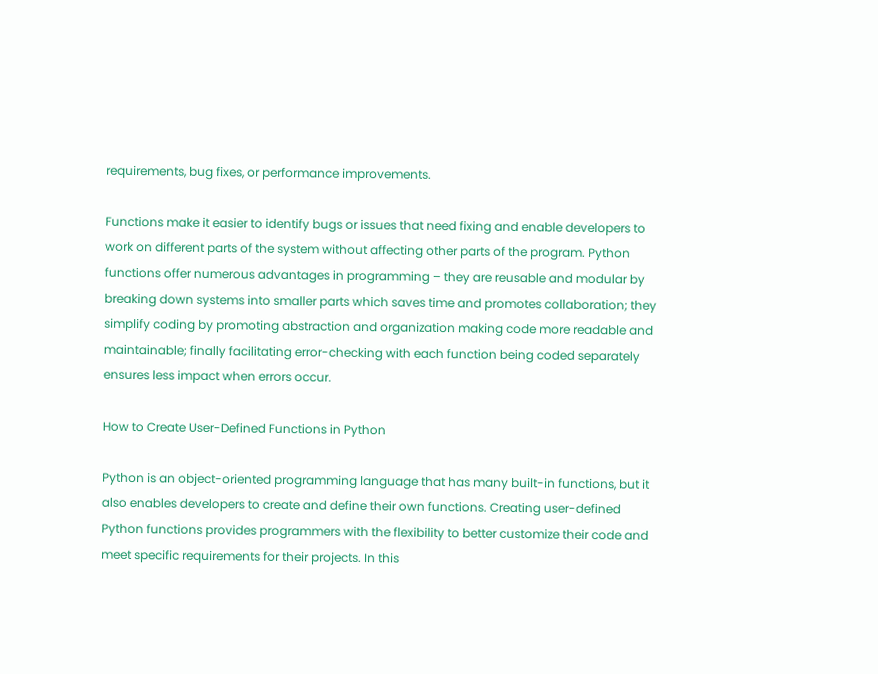requirements, bug fixes, or performance improvements.

Functions make it easier to identify bugs or issues that need fixing and enable developers to work on different parts of the system without affecting other parts of the program. Python functions offer numerous advantages in programming – they are reusable and modular by breaking down systems into smaller parts which saves time and promotes collaboration; they simplify coding by promoting abstraction and organization making code more readable and maintainable; finally facilitating error-checking with each function being coded separately ensures less impact when errors occur.

How to Create User-Defined Functions in Python

Python is an object-oriented programming language that has many built-in functions, but it also enables developers to create and define their own functions. Creating user-defined Python functions provides programmers with the flexibility to better customize their code and meet specific requirements for their projects. In this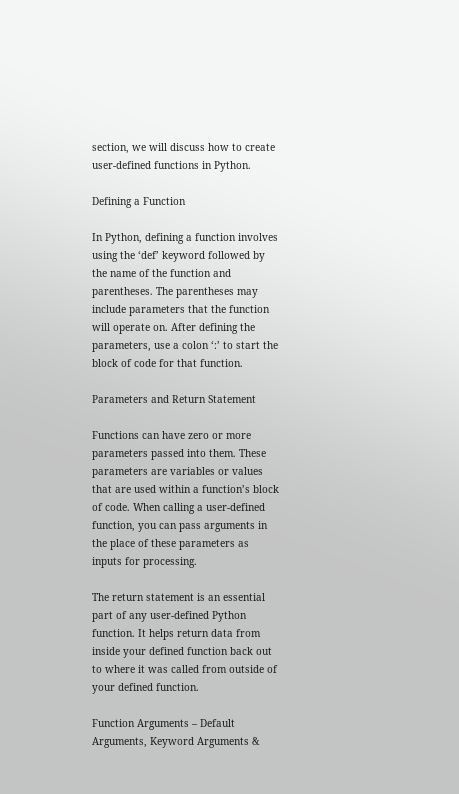section, we will discuss how to create user-defined functions in Python.

Defining a Function

In Python, defining a function involves using the ‘def’ keyword followed by the name of the function and parentheses. The parentheses may include parameters that the function will operate on. After defining the parameters, use a colon ‘:’ to start the block of code for that function.

Parameters and Return Statement

Functions can have zero or more parameters passed into them. These parameters are variables or values that are used within a function’s block of code. When calling a user-defined function, you can pass arguments in the place of these parameters as inputs for processing.

The return statement is an essential part of any user-defined Python function. It helps return data from inside your defined function back out to where it was called from outside of your defined function.

Function Arguments – Default Arguments, Keyword Arguments &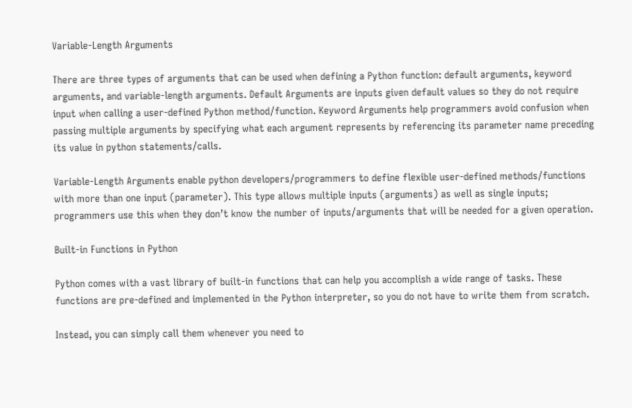Variable-Length Arguments

There are three types of arguments that can be used when defining a Python function: default arguments, keyword arguments, and variable-length arguments. Default Arguments are inputs given default values so they do not require input when calling a user-defined Python method/function. Keyword Arguments help programmers avoid confusion when passing multiple arguments by specifying what each argument represents by referencing its parameter name preceding its value in python statements/calls.

Variable-Length Arguments enable python developers/programmers to define flexible user-defined methods/functions with more than one input (parameter). This type allows multiple inputs (arguments) as well as single inputs; programmers use this when they don’t know the number of inputs/arguments that will be needed for a given operation.

Built-in Functions in Python

Python comes with a vast library of built-in functions that can help you accomplish a wide range of tasks. These functions are pre-defined and implemented in the Python interpreter, so you do not have to write them from scratch.

Instead, you can simply call them whenever you need to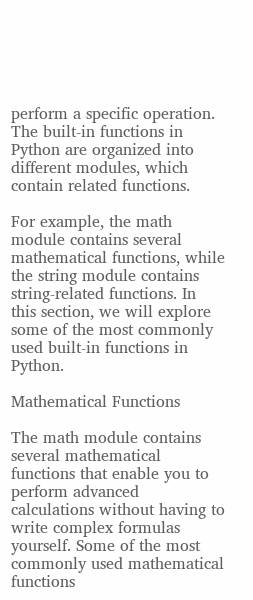perform a specific operation. The built-in functions in Python are organized into different modules, which contain related functions.

For example, the math module contains several mathematical functions, while the string module contains string-related functions. In this section, we will explore some of the most commonly used built-in functions in Python.

Mathematical Functions

The math module contains several mathematical functions that enable you to perform advanced calculations without having to write complex formulas yourself. Some of the most commonly used mathematical functions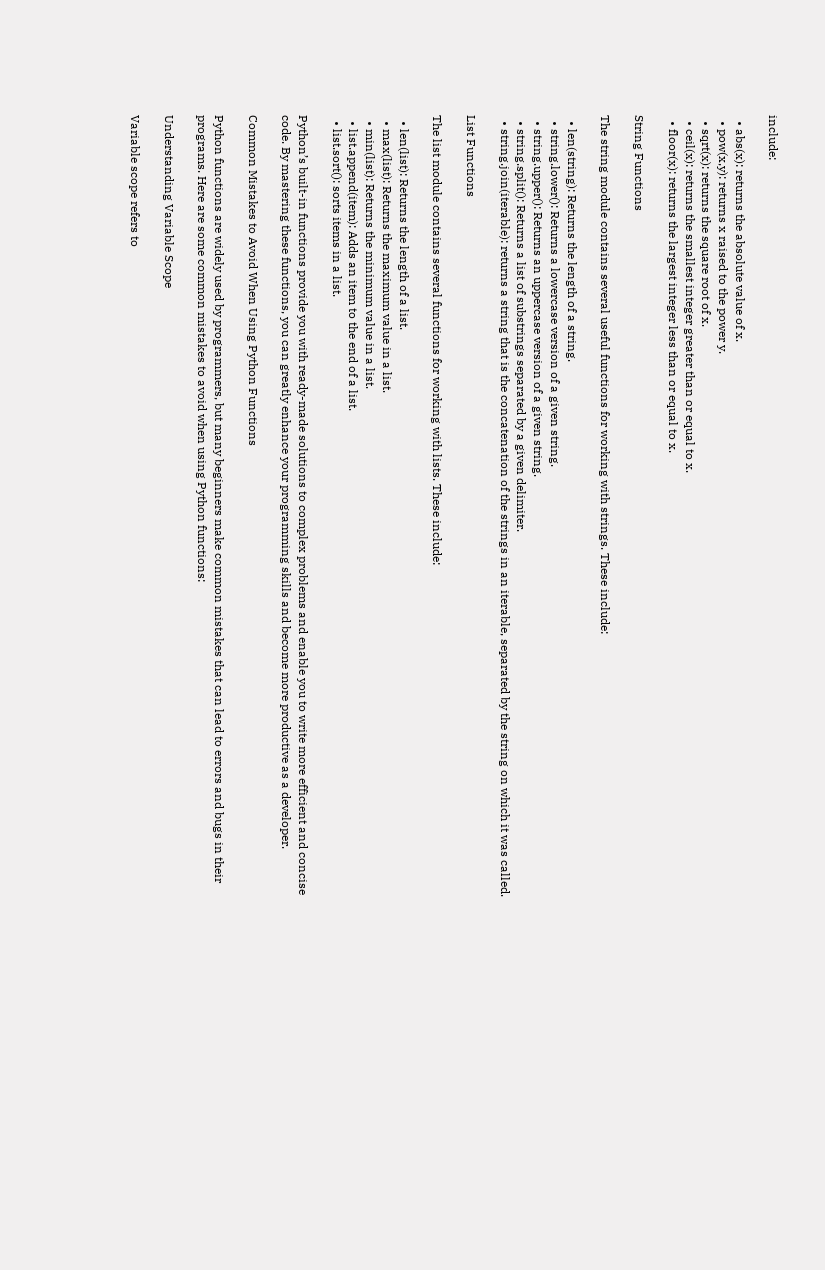include:

  • abs(x): returns the absolute value of x.
  • pow(x,y): returns x raised to the power y.
  • sqrt(x): returns the square root of x.
  • ceil(x): returns the smallest integer greater than or equal to x.
  • floor(x): returns the largest integer less than or equal to x.

String Functions

The string module contains several useful functions for working with strings. These include:

  • len(string): Returns the length of a string.
  • string.lower(): Returns a lowercase version of a given string.
  • string.upper(): Returns an uppercase version of a given string.
  • string.split(): Returns a list of substrings separated by a given delimiter.
  • string.join(iterable): returns a string that is the concatenation of the strings in an iterable, separated by the string on which it was called.

List Functions

The list module contains several functions for working with lists. These include:

  • len(list): Returns the length of a list.
  • max(list): Returns the maximum value in a list.
  • min(list): Returns the minimum value in a list.
  • list.append(item): Adds an item to the end of a list.
  • list.sort(): sorts items in a list.

Python’s built-in functions provide you with ready-made solutions to complex problems and enable you to write more efficient and concise code. By mastering these functions, you can greatly enhance your programming skills and become more productive as a developer.

Common Mistakes to Avoid When Using Python Functions

Python functions are widely used by programmers, but many beginners make common mistakes that can lead to errors and bugs in their programs. Here are some common mistakes to avoid when using Python functions:

Understanding Variable Scope

Variable scope refers to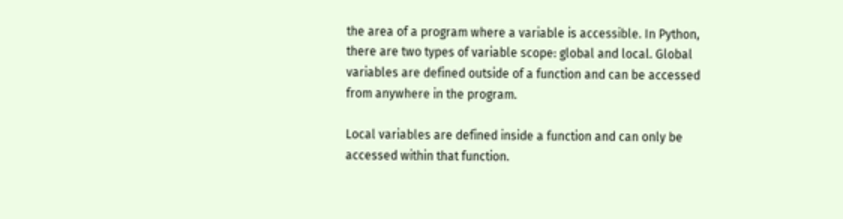the area of a program where a variable is accessible. In Python, there are two types of variable scope: global and local. Global variables are defined outside of a function and can be accessed from anywhere in the program.

Local variables are defined inside a function and can only be accessed within that function.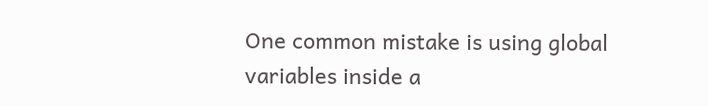One common mistake is using global variables inside a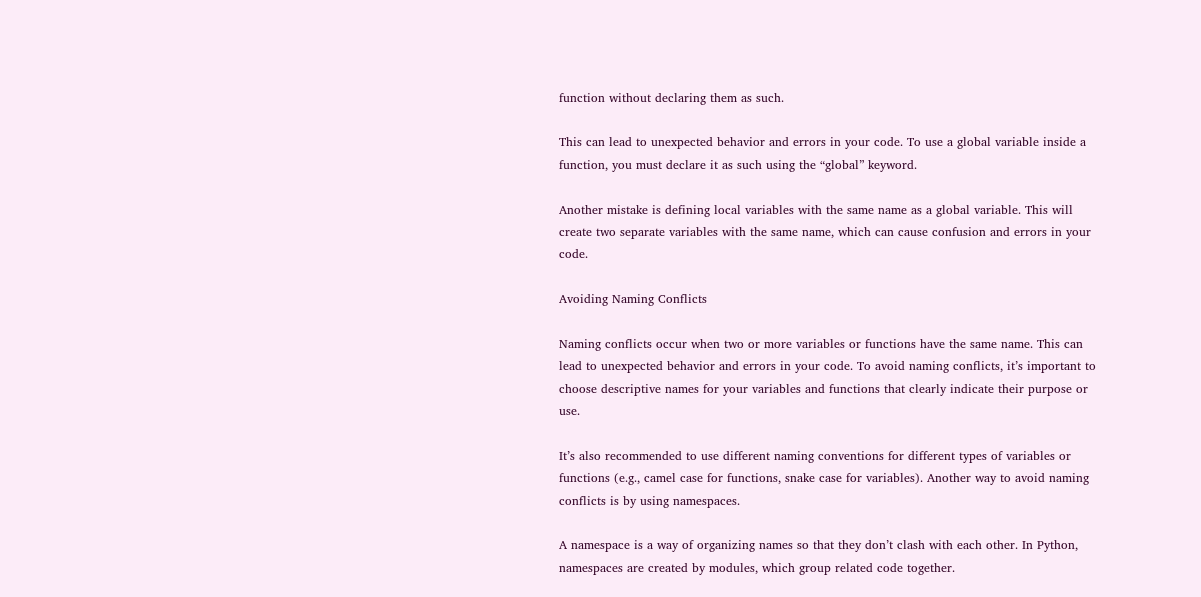function without declaring them as such.

This can lead to unexpected behavior and errors in your code. To use a global variable inside a function, you must declare it as such using the “global” keyword.

Another mistake is defining local variables with the same name as a global variable. This will create two separate variables with the same name, which can cause confusion and errors in your code.

Avoiding Naming Conflicts

Naming conflicts occur when two or more variables or functions have the same name. This can lead to unexpected behavior and errors in your code. To avoid naming conflicts, it’s important to choose descriptive names for your variables and functions that clearly indicate their purpose or use.

It’s also recommended to use different naming conventions for different types of variables or functions (e.g., camel case for functions, snake case for variables). Another way to avoid naming conflicts is by using namespaces.

A namespace is a way of organizing names so that they don’t clash with each other. In Python, namespaces are created by modules, which group related code together.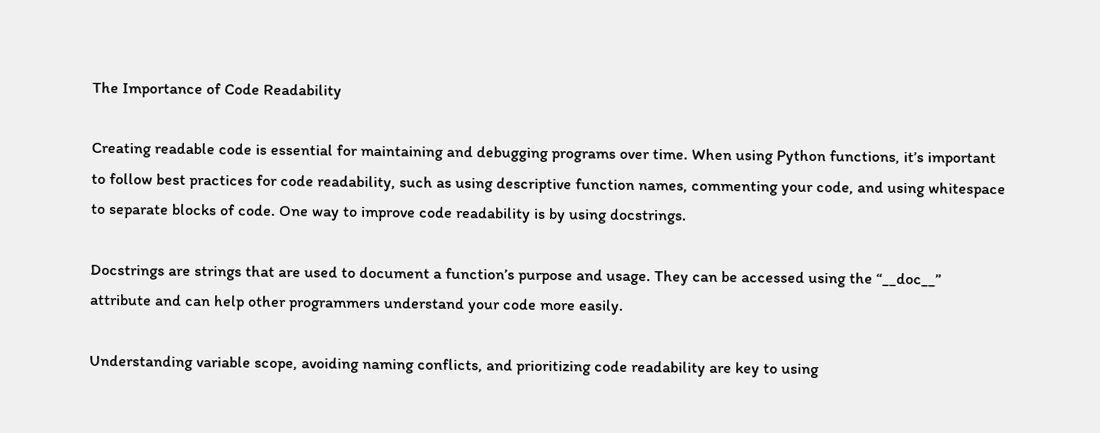The Importance of Code Readability

Creating readable code is essential for maintaining and debugging programs over time. When using Python functions, it’s important to follow best practices for code readability, such as using descriptive function names, commenting your code, and using whitespace to separate blocks of code. One way to improve code readability is by using docstrings.

Docstrings are strings that are used to document a function’s purpose and usage. They can be accessed using the “__doc__” attribute and can help other programmers understand your code more easily.

Understanding variable scope, avoiding naming conflicts, and prioritizing code readability are key to using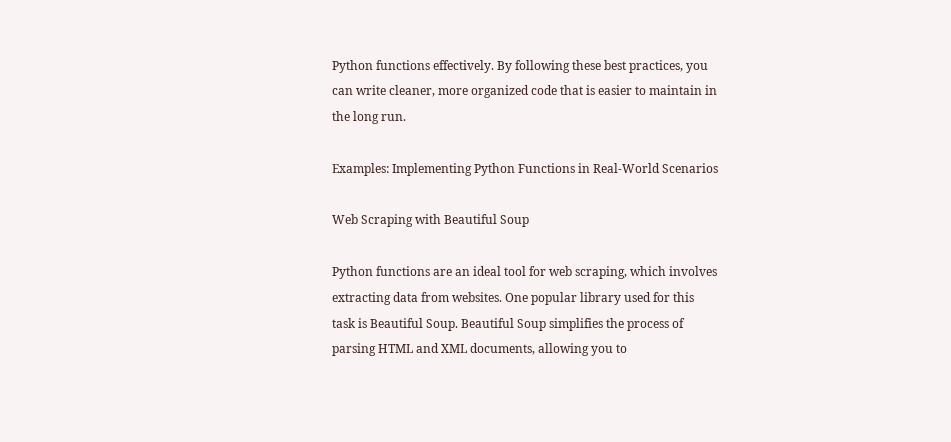Python functions effectively. By following these best practices, you can write cleaner, more organized code that is easier to maintain in the long run.

Examples: Implementing Python Functions in Real-World Scenarios

Web Scraping with Beautiful Soup

Python functions are an ideal tool for web scraping, which involves extracting data from websites. One popular library used for this task is Beautiful Soup. Beautiful Soup simplifies the process of parsing HTML and XML documents, allowing you to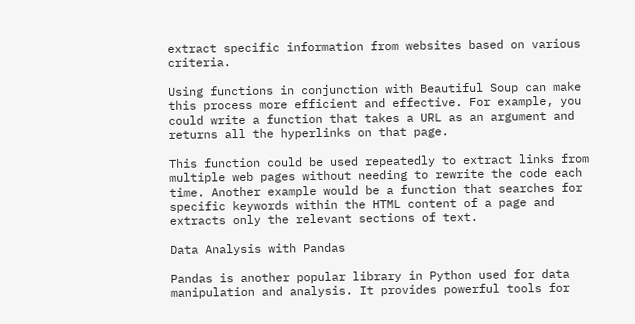extract specific information from websites based on various criteria.

Using functions in conjunction with Beautiful Soup can make this process more efficient and effective. For example, you could write a function that takes a URL as an argument and returns all the hyperlinks on that page.

This function could be used repeatedly to extract links from multiple web pages without needing to rewrite the code each time. Another example would be a function that searches for specific keywords within the HTML content of a page and extracts only the relevant sections of text.

Data Analysis with Pandas

Pandas is another popular library in Python used for data manipulation and analysis. It provides powerful tools for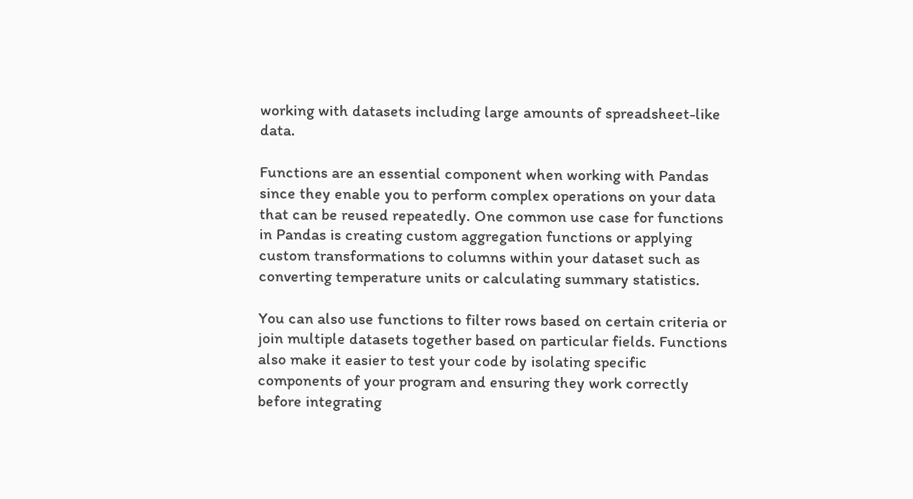working with datasets including large amounts of spreadsheet-like data.

Functions are an essential component when working with Pandas since they enable you to perform complex operations on your data that can be reused repeatedly. One common use case for functions in Pandas is creating custom aggregation functions or applying custom transformations to columns within your dataset such as converting temperature units or calculating summary statistics.

You can also use functions to filter rows based on certain criteria or join multiple datasets together based on particular fields. Functions also make it easier to test your code by isolating specific components of your program and ensuring they work correctly before integrating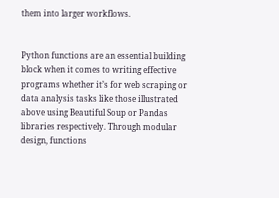them into larger workflows.


Python functions are an essential building block when it comes to writing effective programs whether it’s for web scraping or data analysis tasks like those illustrated above using Beautiful Soup or Pandas libraries respectively. Through modular design, functions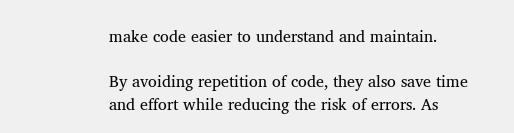make code easier to understand and maintain.

By avoiding repetition of code, they also save time and effort while reducing the risk of errors. As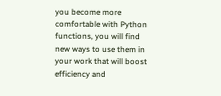you become more comfortable with Python functions, you will find new ways to use them in your work that will boost efficiency and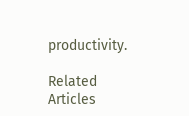productivity.

Related Articles